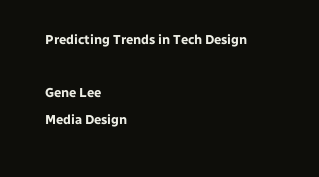Predicting Trends in Tech Design

Gene Lee
Media Design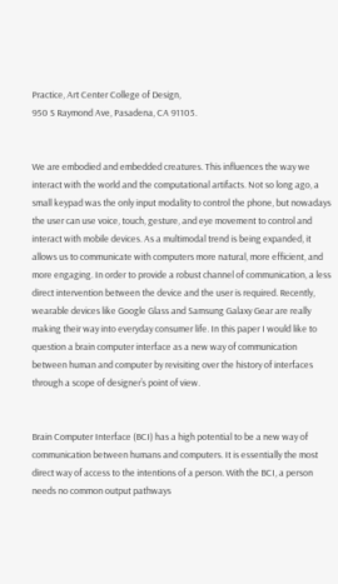Practice, Art Center College of Design,
950 S Raymond Ave, Pasadena, CA 91105.


We are embodied and embedded creatures. This influences the way we interact with the world and the computational artifacts. Not so long ago, a small keypad was the only input modality to control the phone, but nowadays the user can use voice, touch, gesture, and eye movement to control and interact with mobile devices. As a multimodal trend is being expanded, it allows us to communicate with computers more natural, more efficient, and more engaging. In order to provide a robust channel of communication, a less direct intervention between the device and the user is required. Recently, wearable devices like Google Glass and Samsung Galaxy Gear are really making their way into everyday consumer life. In this paper I would like to question a brain computer interface as a new way of communication between human and computer by revisiting over the history of interfaces through a scope of designer’s point of view.


Brain Computer Interface (BCI) has a high potential to be a new way of communication between humans and computers. It is essentially the most direct way of access to the intentions of a person. With the BCI, a person needs no common output pathways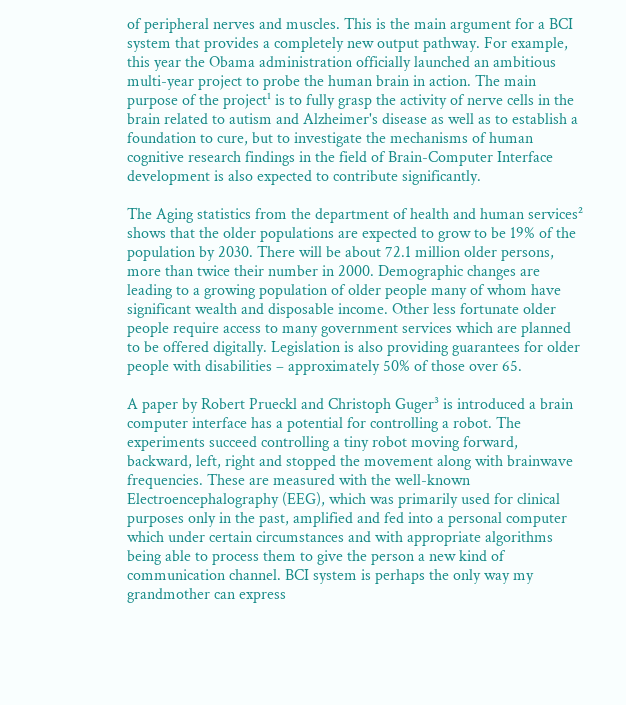of peripheral nerves and muscles. This is the main argument for a BCI system that provides a completely new output pathway. For example, this year the Obama administration officially launched an ambitious multi-year project to probe the human brain in action. The main purpose of the project¹ is to fully grasp the activity of nerve cells in the brain related to autism and Alzheimer's disease as well as to establish a foundation to cure, but to investigate the mechanisms of human cognitive research findings in the field of Brain-Computer Interface development is also expected to contribute significantly.

The Aging statistics from the department of health and human services² shows that the older populations are expected to grow to be 19% of the population by 2030. There will be about 72.1 million older persons, more than twice their number in 2000. Demographic changes are leading to a growing population of older people many of whom have significant wealth and disposable income. Other less fortunate older people require access to many government services which are planned to be offered digitally. Legislation is also providing guarantees for older people with disabilities – approximately 50% of those over 65.

A paper by Robert Prueckl and Christoph Guger³ is introduced a brain computer interface has a potential for controlling a robot. The experiments succeed controlling a tiny robot moving forward, backward, left, right and stopped the movement along with brainwave frequencies. These are measured with the well-known Electroencephalography (EEG), which was primarily used for clinical purposes only in the past, amplified and fed into a personal computer which under certain circumstances and with appropriate algorithms being able to process them to give the person a new kind of communication channel. BCI system is perhaps the only way my grandmother can express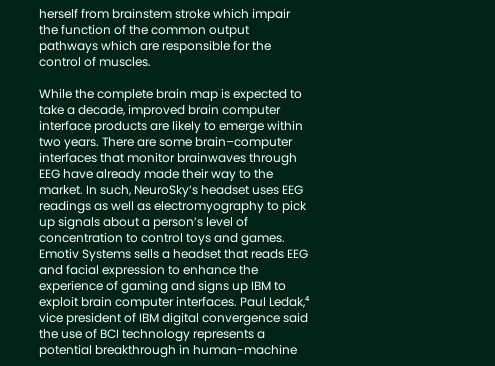herself from brainstem stroke which impair the function of the common output pathways which are responsible for the control of muscles.

While the complete brain map is expected to take a decade, improved brain computer interface products are likely to emerge within two years. There are some brain–computer interfaces that monitor brainwaves through EEG have already made their way to the market. In such, NeuroSky’s headset uses EEG readings as well as electromyography to pick up signals about a person’s level of concentration to control toys and games. Emotiv Systems sells a headset that reads EEG and facial expression to enhance the experience of gaming and signs up IBM to exploit brain computer interfaces. Paul Ledak,⁴ vice president of IBM digital convergence said the use of BCI technology represents a potential breakthrough in human-machine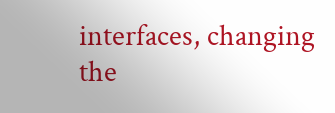interfaces, changing the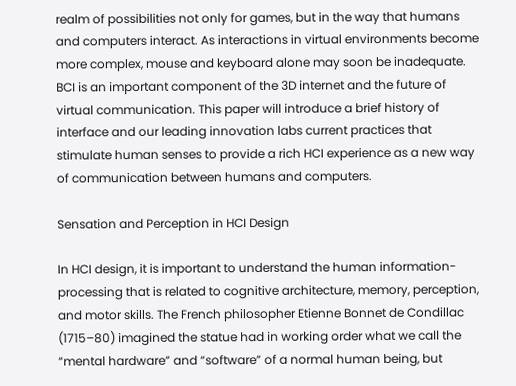realm of possibilities not only for games, but in the way that humans and computers interact. As interactions in virtual environments become more complex, mouse and keyboard alone may soon be inadequate. BCI is an important component of the 3D internet and the future of virtual communication. This paper will introduce a brief history of interface and our leading innovation labs current practices that stimulate human senses to provide a rich HCI experience as a new way of communication between humans and computers.

Sensation and Perception in HCI Design

In HCI design, it is important to understand the human information-processing that is related to cognitive architecture, memory, perception, and motor skills. The French philosopher Etienne Bonnet de Condillac (1715–80) imagined the statue had in working order what we call the “mental hardware” and “software” of a normal human being, but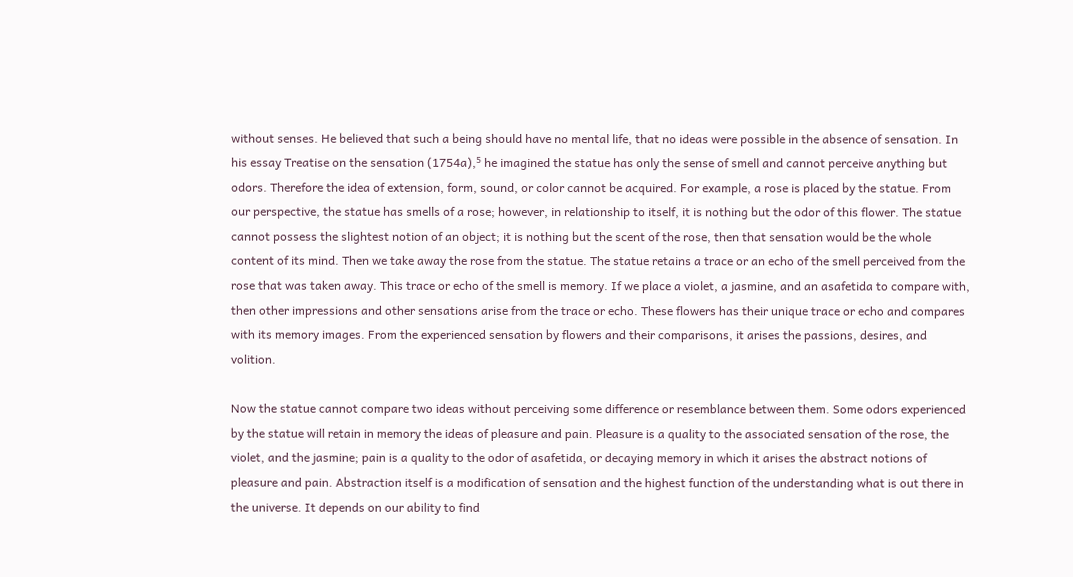without senses. He believed that such a being should have no mental life, that no ideas were possible in the absence of sensation. In his essay Treatise on the sensation (1754a),⁵ he imagined the statue has only the sense of smell and cannot perceive anything but odors. Therefore the idea of extension, form, sound, or color cannot be acquired. For example, a rose is placed by the statue. From our perspective, the statue has smells of a rose; however, in relationship to itself, it is nothing but the odor of this flower. The statue cannot possess the slightest notion of an object; it is nothing but the scent of the rose, then that sensation would be the whole content of its mind. Then we take away the rose from the statue. The statue retains a trace or an echo of the smell perceived from the rose that was taken away. This trace or echo of the smell is memory. If we place a violet, a jasmine, and an asafetida to compare with, then other impressions and other sensations arise from the trace or echo. These flowers has their unique trace or echo and compares with its memory images. From the experienced sensation by flowers and their comparisons, it arises the passions, desires, and volition.

Now the statue cannot compare two ideas without perceiving some difference or resemblance between them. Some odors experienced by the statue will retain in memory the ideas of pleasure and pain. Pleasure is a quality to the associated sensation of the rose, the violet, and the jasmine; pain is a quality to the odor of asafetida, or decaying memory in which it arises the abstract notions of pleasure and pain. Abstraction itself is a modification of sensation and the highest function of the understanding what is out there in the universe. It depends on our ability to find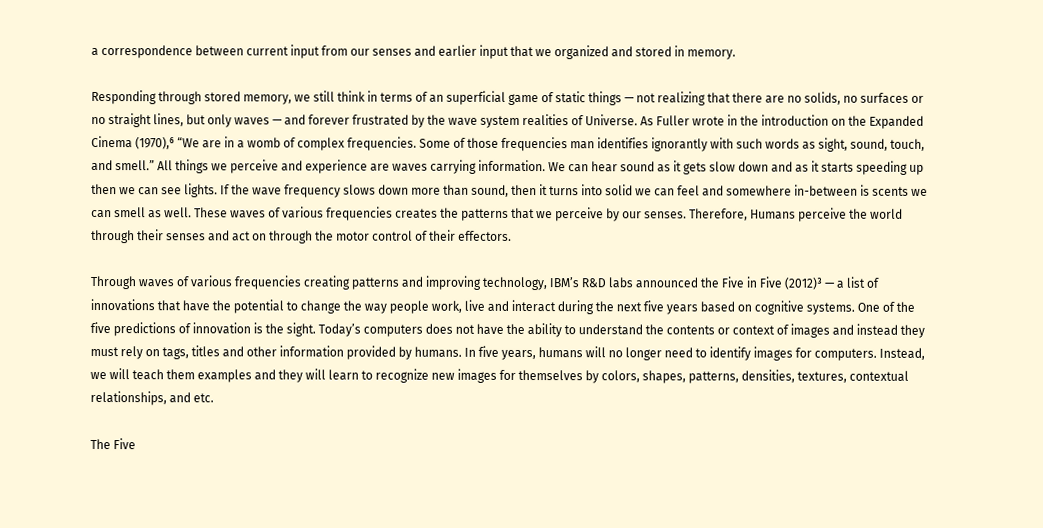a correspondence between current input from our senses and earlier input that we organized and stored in memory.

Responding through stored memory, we still think in terms of an superficial game of static things — not realizing that there are no solids, no surfaces or no straight lines, but only waves — and forever frustrated by the wave system realities of Universe. As Fuller wrote in the introduction on the Expanded Cinema (1970),⁶ “We are in a womb of complex frequencies. Some of those frequencies man identifies ignorantly with such words as sight, sound, touch, and smell.” All things we perceive and experience are waves carrying information. We can hear sound as it gets slow down and as it starts speeding up then we can see lights. If the wave frequency slows down more than sound, then it turns into solid we can feel and somewhere in-between is scents we can smell as well. These waves of various frequencies creates the patterns that we perceive by our senses. Therefore, Humans perceive the world through their senses and act on through the motor control of their effectors.

Through waves of various frequencies creating patterns and improving technology, IBM’s R&D labs announced the Five in Five (2012)³ — a list of innovations that have the potential to change the way people work, live and interact during the next five years based on cognitive systems. One of the five predictions of innovation is the sight. Today’s computers does not have the ability to understand the contents or context of images and instead they must rely on tags, titles and other information provided by humans. In five years, humans will no longer need to identify images for computers. Instead, we will teach them examples and they will learn to recognize new images for themselves by colors, shapes, patterns, densities, textures, contextual relationships, and etc.

The Five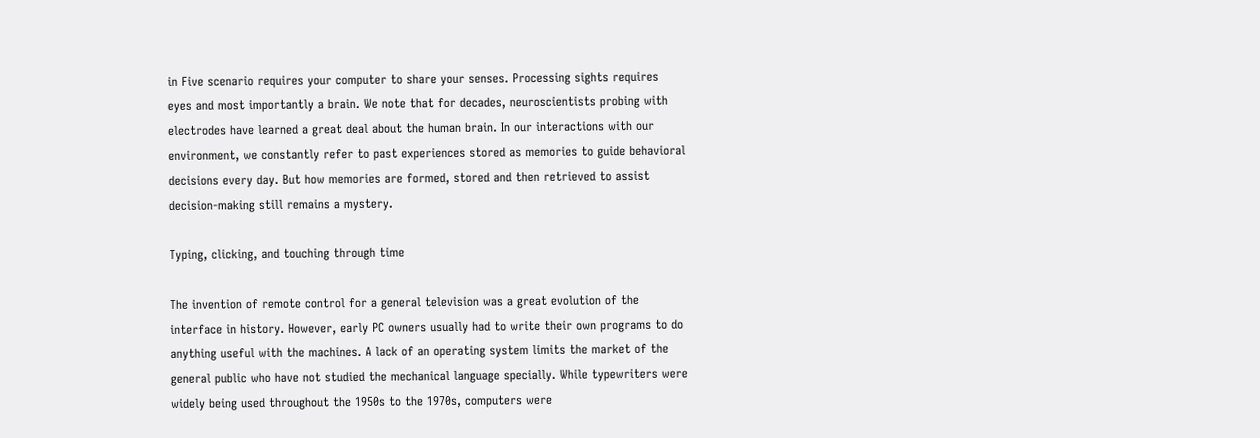in Five scenario requires your computer to share your senses. Processing sights requires eyes and most importantly a brain. We note that for decades, neuroscientists probing with electrodes have learned a great deal about the human brain. In our interactions with our environment, we constantly refer to past experiences stored as memories to guide behavioral decisions every day. But how memories are formed, stored and then retrieved to assist decision-making still remains a mystery.

Typing, clicking, and touching through time

The invention of remote control for a general television was a great evolution of the interface in history. However, early PC owners usually had to write their own programs to do anything useful with the machines. A lack of an operating system limits the market of the general public who have not studied the mechanical language specially. While typewriters were widely being used throughout the 1950s to the 1970s, computers were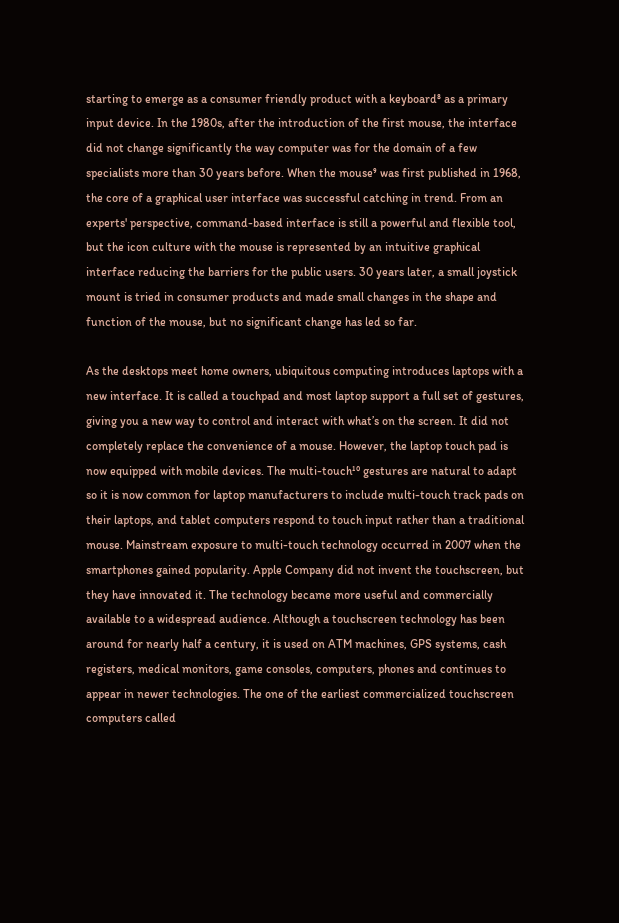starting to emerge as a consumer friendly product with a keyboard⁸ as a primary input device. In the 1980s, after the introduction of the first mouse, the interface did not change significantly the way computer was for the domain of a few specialists more than 30 years before. When the mouse⁹ was first published in 1968, the core of a graphical user interface was successful catching in trend. From an experts' perspective, command-based interface is still a powerful and flexible tool, but the icon culture with the mouse is represented by an intuitive graphical interface reducing the barriers for the public users. 30 years later, a small joystick mount is tried in consumer products and made small changes in the shape and function of the mouse, but no significant change has led so far.

As the desktops meet home owners, ubiquitous computing introduces laptops with a new interface. It is called a touchpad and most laptop support a full set of gestures, giving you a new way to control and interact with what’s on the screen. It did not completely replace the convenience of a mouse. However, the laptop touch pad is now equipped with mobile devices. The multi-touch¹⁰ gestures are natural to adapt so it is now common for laptop manufacturers to include multi-touch track pads on their laptops, and tablet computers respond to touch input rather than a traditional mouse. Mainstream exposure to multi-touch technology occurred in 2007 when the smartphones gained popularity. Apple Company did not invent the touchscreen, but they have innovated it. The technology became more useful and commercially available to a widespread audience. Although a touchscreen technology has been around for nearly half a century, it is used on ATM machines, GPS systems, cash registers, medical monitors, game consoles, computers, phones and continues to appear in newer technologies. The one of the earliest commercialized touchscreen computers called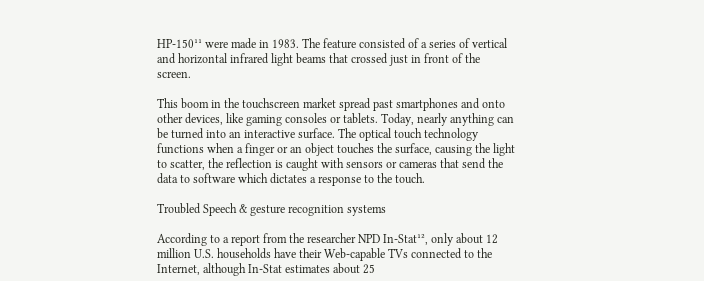HP-150¹¹ were made in 1983. The feature consisted of a series of vertical and horizontal infrared light beams that crossed just in front of the screen.

This boom in the touchscreen market spread past smartphones and onto other devices, like gaming consoles or tablets. Today, nearly anything can be turned into an interactive surface. The optical touch technology functions when a finger or an object touches the surface, causing the light to scatter, the reflection is caught with sensors or cameras that send the data to software which dictates a response to the touch.

Troubled Speech & gesture recognition systems

According to a report from the researcher NPD In-Stat¹², only about 12 million U.S. households have their Web-capable TVs connected to the Internet, although In-Stat estimates about 25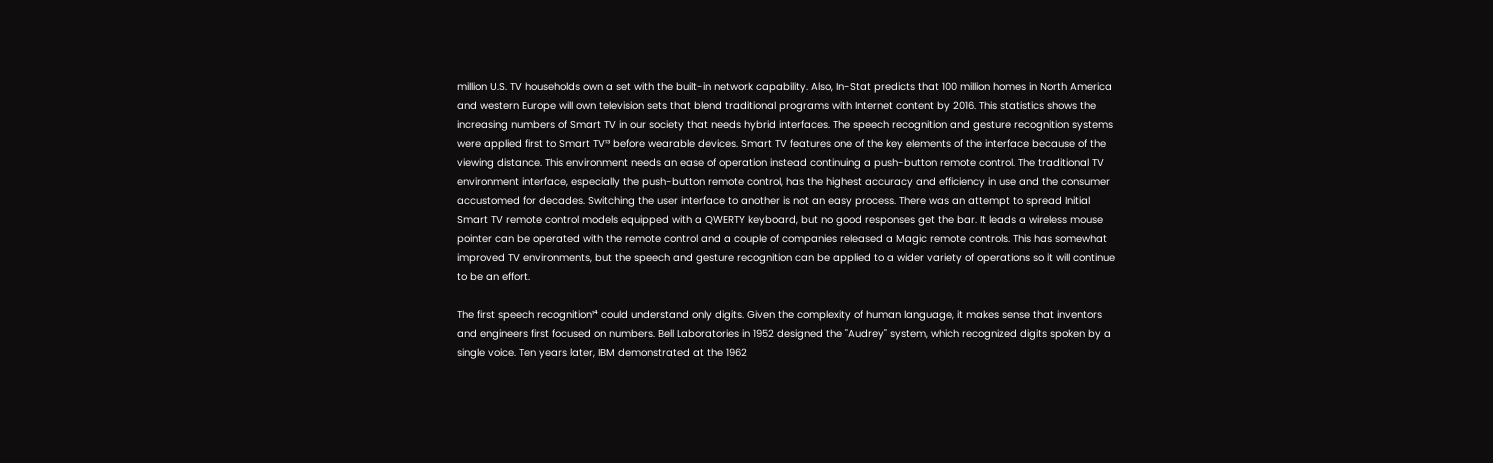million U.S. TV households own a set with the built-in network capability. Also, In-Stat predicts that 100 million homes in North America and western Europe will own television sets that blend traditional programs with Internet content by 2016. This statistics shows the increasing numbers of Smart TV in our society that needs hybrid interfaces. The speech recognition and gesture recognition systems were applied first to Smart TV¹³ before wearable devices. Smart TV features one of the key elements of the interface because of the viewing distance. This environment needs an ease of operation instead continuing a push-button remote control. The traditional TV environment interface, especially the push-button remote control, has the highest accuracy and efficiency in use and the consumer accustomed for decades. Switching the user interface to another is not an easy process. There was an attempt to spread Initial Smart TV remote control models equipped with a QWERTY keyboard, but no good responses get the bar. It leads a wireless mouse pointer can be operated with the remote control and a couple of companies released a Magic remote controls. This has somewhat improved TV environments, but the speech and gesture recognition can be applied to a wider variety of operations so it will continue to be an effort.

The first speech recognition¹⁴ could understand only digits. Given the complexity of human language, it makes sense that inventors and engineers first focused on numbers. Bell Laboratories in 1952 designed the "Audrey" system, which recognized digits spoken by a single voice. Ten years later, IBM demonstrated at the 1962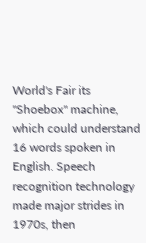World's Fair its "Shoebox" machine, which could understand 16 words spoken in English. Speech recognition technology made major strides in 1970s, then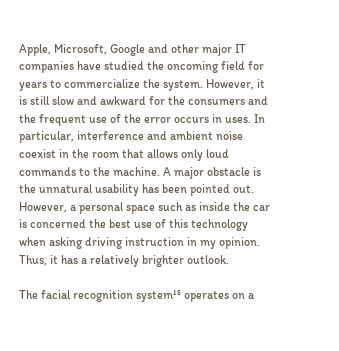Apple, Microsoft, Google and other major IT companies have studied the oncoming field for years to commercialize the system. However, it is still slow and awkward for the consumers and the frequent use of the error occurs in uses. In particular, interference and ambient noise coexist in the room that allows only loud commands to the machine. A major obstacle is the unnatural usability has been pointed out. However, a personal space such as inside the car is concerned the best use of this technology when asking driving instruction in my opinion. Thus, it has a relatively brighter outlook.

The facial recognition system¹⁵ operates on a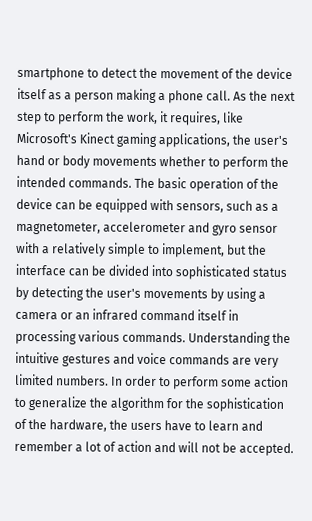smartphone to detect the movement of the device itself as a person making a phone call. As the next step to perform the work, it requires, like Microsoft's Kinect gaming applications, the user's hand or body movements whether to perform the intended commands. The basic operation of the device can be equipped with sensors, such as a magnetometer, accelerometer and gyro sensor with a relatively simple to implement, but the interface can be divided into sophisticated status by detecting the user's movements by using a camera or an infrared command itself in processing various commands. Understanding the intuitive gestures and voice commands are very limited numbers. In order to perform some action to generalize the algorithm for the sophistication of the hardware, the users have to learn and remember a lot of action and will not be accepted.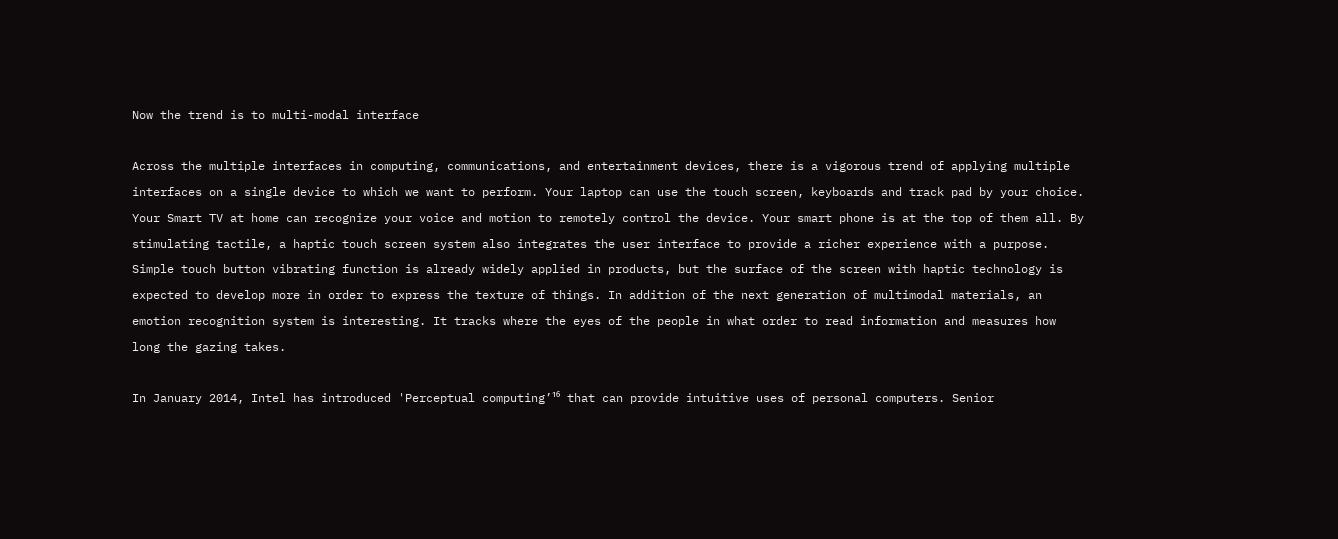Now the trend is to multi-modal interface

Across the multiple interfaces in computing, communications, and entertainment devices, there is a vigorous trend of applying multiple interfaces on a single device to which we want to perform. Your laptop can use the touch screen, keyboards and track pad by your choice. Your Smart TV at home can recognize your voice and motion to remotely control the device. Your smart phone is at the top of them all. By stimulating tactile, a haptic touch screen system also integrates the user interface to provide a richer experience with a purpose. Simple touch button vibrating function is already widely applied in products, but the surface of the screen with haptic technology is expected to develop more in order to express the texture of things. In addition of the next generation of multimodal materials, an emotion recognition system is interesting. It tracks where the eyes of the people in what order to read information and measures how long the gazing takes.

In January 2014, Intel has introduced 'Perceptual computing’¹⁶ that can provide intuitive uses of personal computers. Senior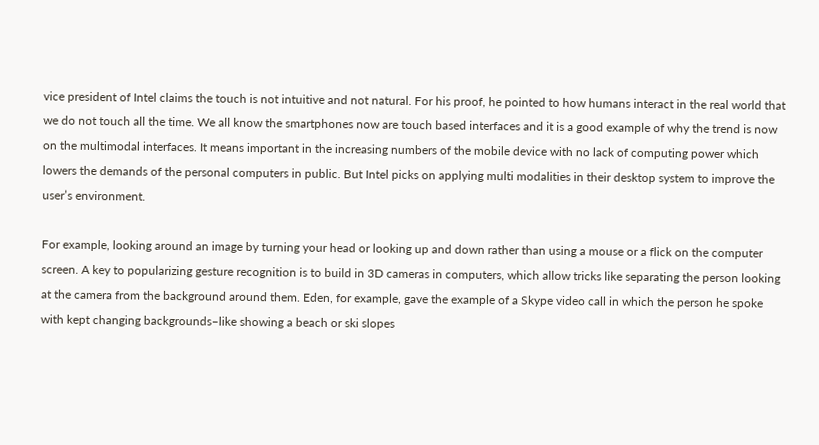vice president of Intel claims the touch is not intuitive and not natural. For his proof, he pointed to how humans interact in the real world that we do not touch all the time. We all know the smartphones now are touch based interfaces and it is a good example of why the trend is now on the multimodal interfaces. It means important in the increasing numbers of the mobile device with no lack of computing power which lowers the demands of the personal computers in public. But Intel picks on applying multi modalities in their desktop system to improve the user’s environment.

For example, looking around an image by turning your head or looking up and down rather than using a mouse or a flick on the computer screen. A key to popularizing gesture recognition is to build in 3D cameras in computers, which allow tricks like separating the person looking at the camera from the background around them. Eden, for example, gave the example of a Skype video call in which the person he spoke with kept changing backgrounds–like showing a beach or ski slopes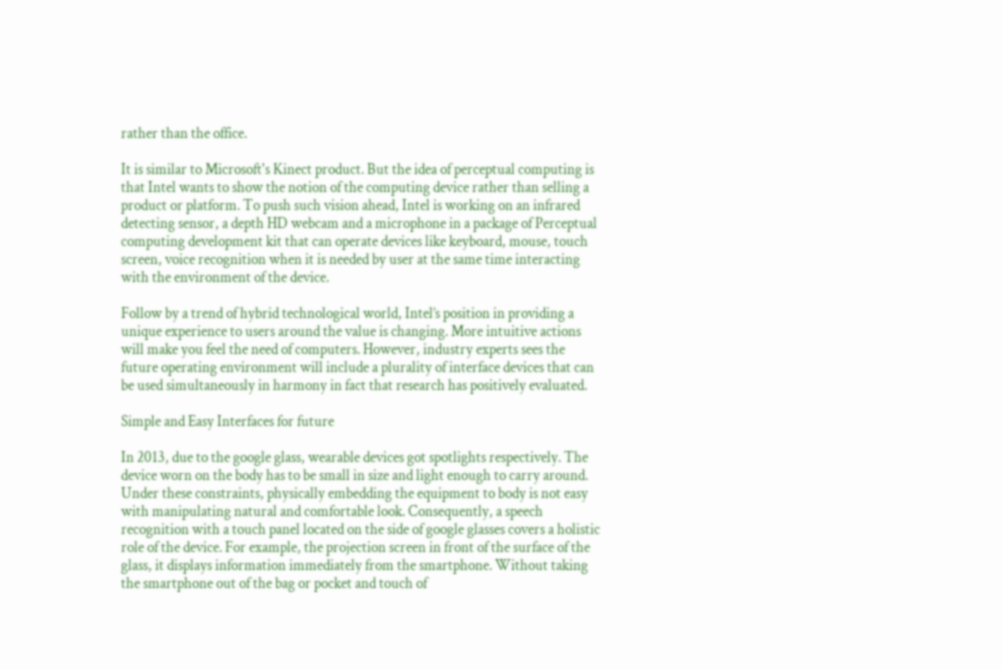rather than the office.

It is similar to Microsoft's Kinect product. But the idea of perceptual computing is that Intel wants to show the notion of the computing device rather than selling a product or platform. To push such vision ahead, Intel is working on an infrared detecting sensor, a depth HD webcam and a microphone in a package of Perceptual computing development kit that can operate devices like keyboard, mouse, touch screen, voice recognition when it is needed by user at the same time interacting with the environment of the device.

Follow by a trend of hybrid technological world, Intel’s position in providing a unique experience to users around the value is changing. More intuitive actions will make you feel the need of computers. However, industry experts sees the future operating environment will include a plurality of interface devices that can be used simultaneously in harmony in fact that research has positively evaluated.

Simple and Easy Interfaces for future

In 2013, due to the google glass, wearable devices got spotlights respectively. The device worn on the body has to be small in size and light enough to carry around. Under these constraints, physically embedding the equipment to body is not easy with manipulating natural and comfortable look. Consequently, a speech recognition with a touch panel located on the side of google glasses covers a holistic role of the device. For example, the projection screen in front of the surface of the glass, it displays information immediately from the smartphone. Without taking the smartphone out of the bag or pocket and touch of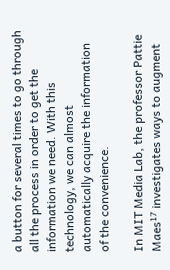a button for several times to go through all the process in order to get the information we need. With this technology, we can almost automatically acquire the information of the convenience.

In MIT Media Lab, the professor Pattie Maes¹⁷ investigates ways to augment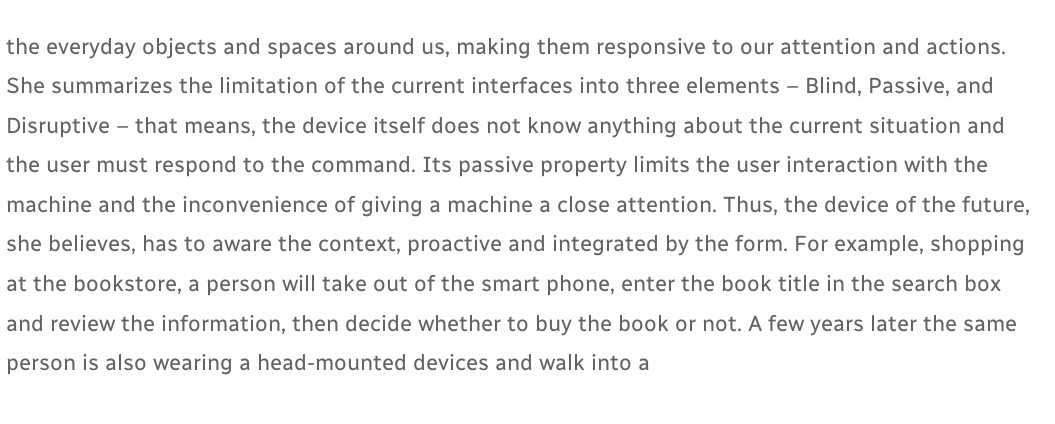the everyday objects and spaces around us, making them responsive to our attention and actions. She summarizes the limitation of the current interfaces into three elements – Blind, Passive, and Disruptive – that means, the device itself does not know anything about the current situation and the user must respond to the command. Its passive property limits the user interaction with the machine and the inconvenience of giving a machine a close attention. Thus, the device of the future, she believes, has to aware the context, proactive and integrated by the form. For example, shopping at the bookstore, a person will take out of the smart phone, enter the book title in the search box and review the information, then decide whether to buy the book or not. A few years later the same person is also wearing a head-mounted devices and walk into a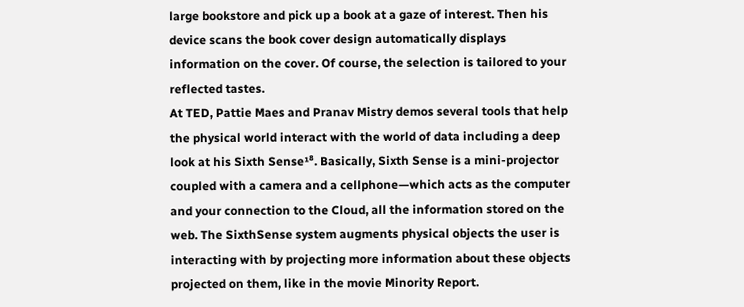large bookstore and pick up a book at a gaze of interest. Then his device scans the book cover design automatically displays information on the cover. Of course, the selection is tailored to your reflected tastes.
At TED, Pattie Maes and Pranav Mistry demos several tools that help the physical world interact with the world of data including a deep look at his Sixth Sense¹⁸. Basically, Sixth Sense is a mini-projector coupled with a camera and a cellphone—which acts as the computer and your connection to the Cloud, all the information stored on the web. The SixthSense system augments physical objects the user is interacting with by projecting more information about these objects projected on them, like in the movie Minority Report.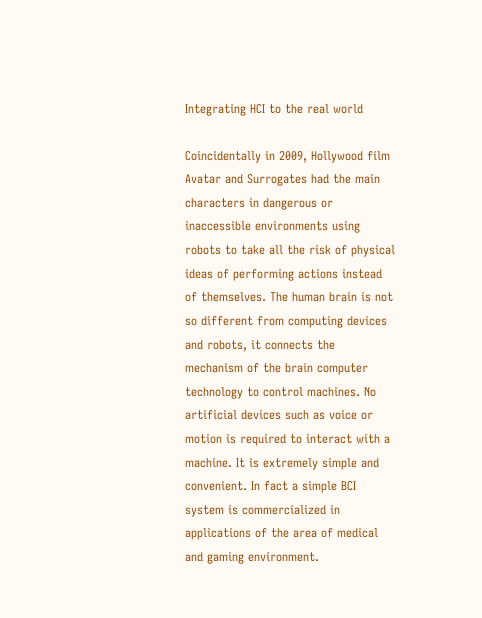Integrating HCI to the real world

Coincidentally in 2009, Hollywood film Avatar and Surrogates had the main characters in dangerous or inaccessible environments using robots to take all the risk of physical ideas of performing actions instead of themselves. The human brain is not so different from computing devices and robots, it connects the mechanism of the brain computer technology to control machines. No artificial devices such as voice or motion is required to interact with a machine. It is extremely simple and convenient. In fact a simple BCI system is commercialized in applications of the area of medical and gaming environment.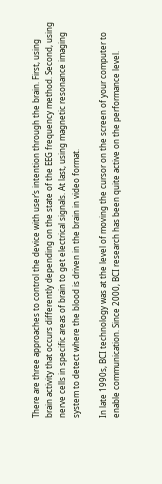There are three approaches to control the device with user’s intention through the brain. First, using brain activity that occurs differently depending on the state of the EEG frequency method. Second, using nerve cells in specific areas of brain to get electrical signals. At last, using magnetic resonance imaging system to detect where the blood is driven in the brain in video format.

In late 1990s, BCI technology was at the level of moving the cursor on the screen of your computer to enable communication. Since 2000, BCI research has been quite active on the performance level.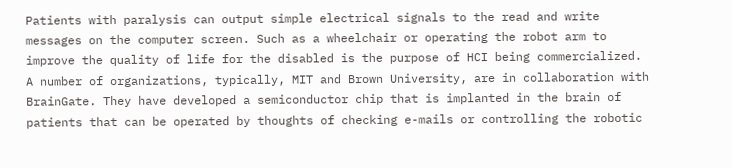Patients with paralysis can output simple electrical signals to the read and write messages on the computer screen. Such as a wheelchair or operating the robot arm to improve the quality of life for the disabled is the purpose of HCI being commercialized. A number of organizations, typically, MIT and Brown University, are in collaboration with BrainGate. They have developed a semiconductor chip that is implanted in the brain of patients that can be operated by thoughts of checking e-mails or controlling the robotic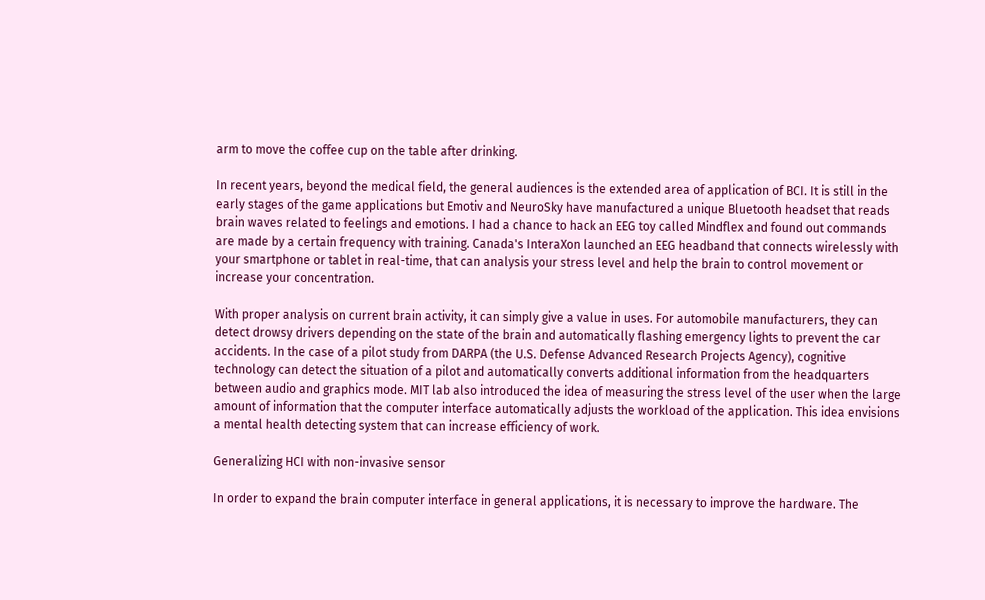arm to move the coffee cup on the table after drinking.

In recent years, beyond the medical field, the general audiences is the extended area of application of BCI. It is still in the early stages of the game applications but Emotiv and NeuroSky have manufactured a unique Bluetooth headset that reads brain waves related to feelings and emotions. I had a chance to hack an EEG toy called Mindflex and found out commands are made by a certain frequency with training. Canada's InteraXon launched an EEG headband that connects wirelessly with your smartphone or tablet in real-time, that can analysis your stress level and help the brain to control movement or increase your concentration.

With proper analysis on current brain activity, it can simply give a value in uses. For automobile manufacturers, they can detect drowsy drivers depending on the state of the brain and automatically flashing emergency lights to prevent the car accidents. In the case of a pilot study from DARPA (the U.S. Defense Advanced Research Projects Agency), cognitive technology can detect the situation of a pilot and automatically converts additional information from the headquarters between audio and graphics mode. MIT lab also introduced the idea of measuring the stress level of the user when the large amount of information that the computer interface automatically adjusts the workload of the application. This idea envisions a mental health detecting system that can increase efficiency of work.

Generalizing HCI with non-invasive sensor

In order to expand the brain computer interface in general applications, it is necessary to improve the hardware. The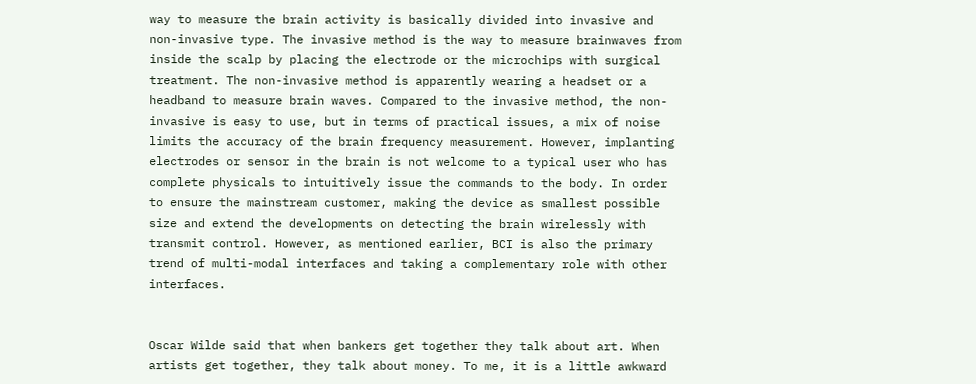way to measure the brain activity is basically divided into invasive and non-invasive type. The invasive method is the way to measure brainwaves from inside the scalp by placing the electrode or the microchips with surgical treatment. The non-invasive method is apparently wearing a headset or a headband to measure brain waves. Compared to the invasive method, the non-invasive is easy to use, but in terms of practical issues, a mix of noise limits the accuracy of the brain frequency measurement. However, implanting electrodes or sensor in the brain is not welcome to a typical user who has complete physicals to intuitively issue the commands to the body. In order to ensure the mainstream customer, making the device as smallest possible size and extend the developments on detecting the brain wirelessly with transmit control. However, as mentioned earlier, BCI is also the primary trend of multi-modal interfaces and taking a complementary role with other interfaces.


Oscar Wilde said that when bankers get together they talk about art. When artists get together, they talk about money. To me, it is a little awkward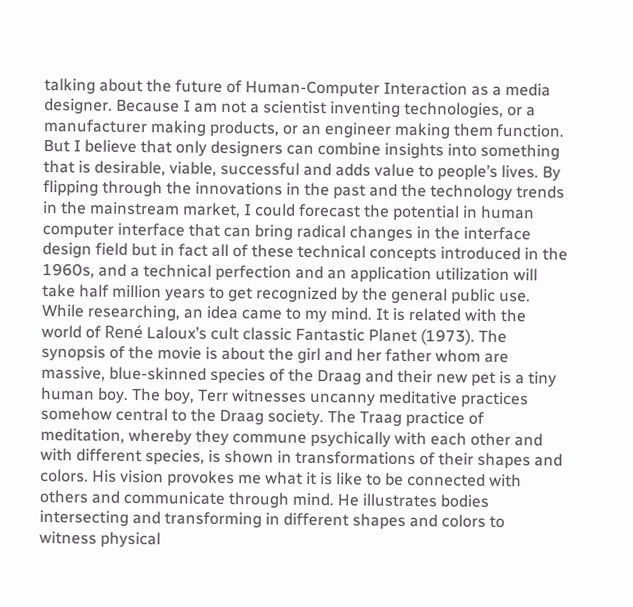talking about the future of Human-Computer Interaction as a media designer. Because I am not a scientist inventing technologies, or a manufacturer making products, or an engineer making them function. But I believe that only designers can combine insights into something that is desirable, viable, successful and adds value to people’s lives. By flipping through the innovations in the past and the technology trends in the mainstream market, I could forecast the potential in human computer interface that can bring radical changes in the interface design field but in fact all of these technical concepts introduced in the 1960s, and a technical perfection and an application utilization will take half million years to get recognized by the general public use.
While researching, an idea came to my mind. It is related with the world of René Laloux’s cult classic Fantastic Planet (1973). The synopsis of the movie is about the girl and her father whom are massive, blue-skinned species of the Draag and their new pet is a tiny human boy. The boy, Terr witnesses uncanny meditative practices somehow central to the Draag society. The Traag practice of meditation, whereby they commune psychically with each other and with different species, is shown in transformations of their shapes and colors. His vision provokes me what it is like to be connected with others and communicate through mind. He illustrates bodies intersecting and transforming in different shapes and colors to witness physical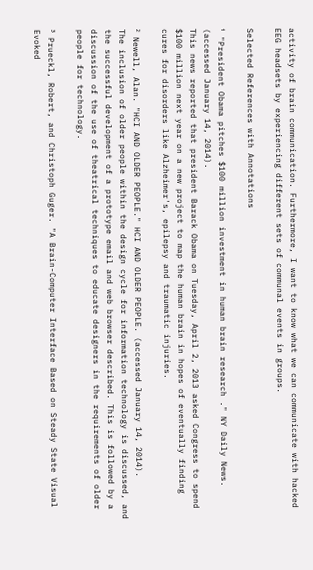activity of brain communication. Furthermore, I want to know what we can communicate with hacked EEG headsets by experiencing different sets of communal events in groups.

Selected References with Annotations

¹ "President Obama pitches $100 million investment in human brain research ." NY Daily News. (accessed January 14, 2014).
This news reported that president Barack Obama on Tuesday, April 2, 2013 asked Congress to spend $100 million next year on a new project to map the human brain in hopes of eventually finding cures for disorders like Alzheimer's, epilepsy and traumatic injuries.

² Newell, Alan. "HCI AND OLDER PEOPLE." HCI AND OLDER PEOPLE. (accessed January 14, 2014).
The inclusion of older people within the design cycle for information technology is discussed, and the successful development of a prototype email and web browser described. This is followed by a discussion of the use of theatrical techniques to educate designers in the requirements of older people for technology.

³ Prueckl, Robert, and Christoph Guger. "A Brain-Computer Interface Based on Steady State Visual Evoked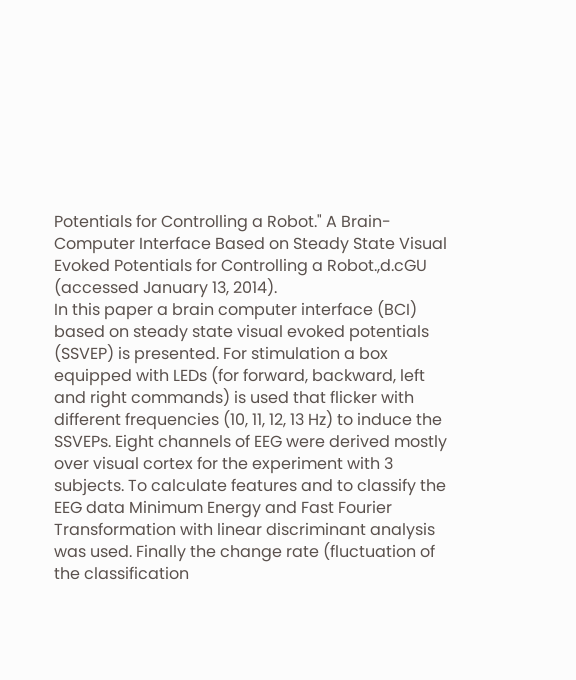Potentials for Controlling a Robot." A Brain-Computer Interface Based on Steady State Visual Evoked Potentials for Controlling a Robot.,d.cGU (accessed January 13, 2014).
In this paper a brain computer interface (BCI) based on steady state visual evoked potentials (SSVEP) is presented. For stimulation a box equipped with LEDs (for forward, backward, left and right commands) is used that flicker with different frequencies (10, 11, 12, 13 Hz) to induce the SSVEPs. Eight channels of EEG were derived mostly over visual cortex for the experiment with 3 subjects. To calculate features and to classify the EEG data Minimum Energy and Fast Fourier Transformation with linear discriminant analysis was used. Finally the change rate (fluctuation of the classification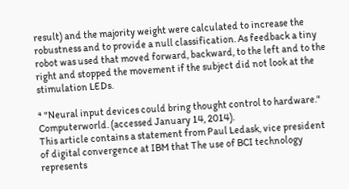result) and the majority weight were calculated to increase the robustness and to provide a null classification. As feedback a tiny robot was used that moved forward, backward, to the left and to the right and stopped the movement if the subject did not look at the stimulation LEDs.

⁴ "Neural input devices could bring thought control to hardware." Computerworld. (accessed January 14, 2014).
This article contains a statement from Paul Ledask, vice president of digital convergence at IBM that The use of BCI technology represents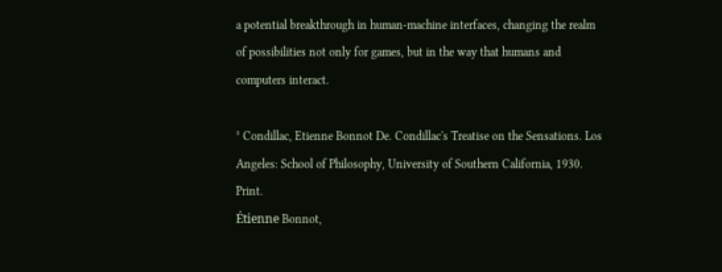a potential breakthrough in human-machine interfaces, changing the realm of possibilities not only for games, but in the way that humans and computers interact.

⁵ Condillac, Etienne Bonnot De. Condillac's Treatise on the Sensations. Los Angeles: School of Philosophy, University of Southern California, 1930. Print.
Étienne Bonnot,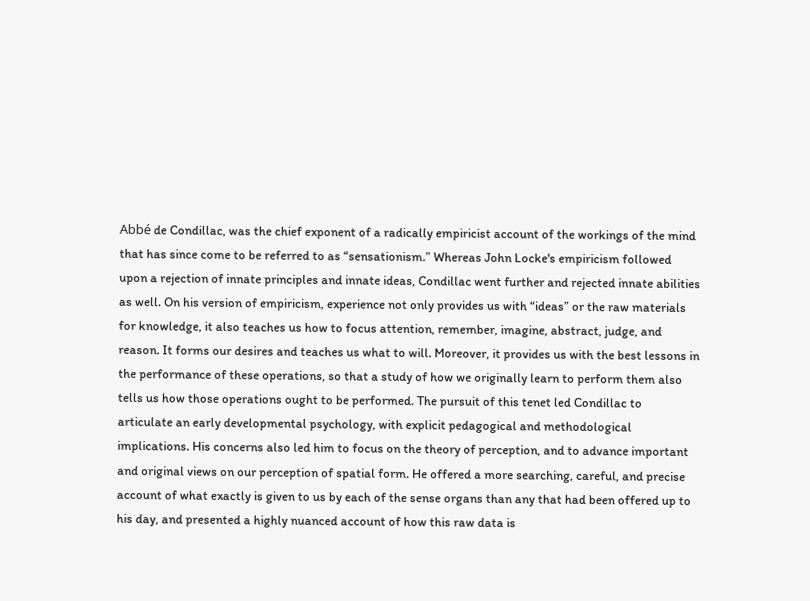Abbé de Condillac, was the chief exponent of a radically empiricist account of the workings of the mind that has since come to be referred to as “sensationism.” Whereas John Locke's empiricism followed upon a rejection of innate principles and innate ideas, Condillac went further and rejected innate abilities as well. On his version of empiricism, experience not only provides us with “ideas” or the raw materials for knowledge, it also teaches us how to focus attention, remember, imagine, abstract, judge, and reason. It forms our desires and teaches us what to will. Moreover, it provides us with the best lessons in the performance of these operations, so that a study of how we originally learn to perform them also tells us how those operations ought to be performed. The pursuit of this tenet led Condillac to articulate an early developmental psychology, with explicit pedagogical and methodological implications. His concerns also led him to focus on the theory of perception, and to advance important and original views on our perception of spatial form. He offered a more searching, careful, and precise account of what exactly is given to us by each of the sense organs than any that had been offered up to his day, and presented a highly nuanced account of how this raw data is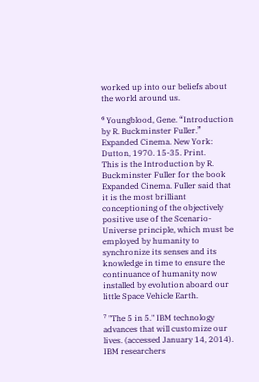worked up into our beliefs about the world around us.

⁶ Youngblood, Gene. “Introduction by R. Buckminster Fuller.” Expanded Cinema. New York: Dutton, 1970. 15-35. Print.
This is the Introduction by R. Buckminster Fuller for the book Expanded Cinema. Fuller said that it is the most brilliant conceptioning of the objectively positive use of the Scenario-Universe principle, which must be employed by humanity to synchronize its senses and its knowledge in time to ensure the continuance of humanity now installed by evolution aboard our little Space Vehicle Earth.

⁷ "The 5 in 5." IBM technology advances that will customize our lives. (accessed January 14, 2014).
IBM researchers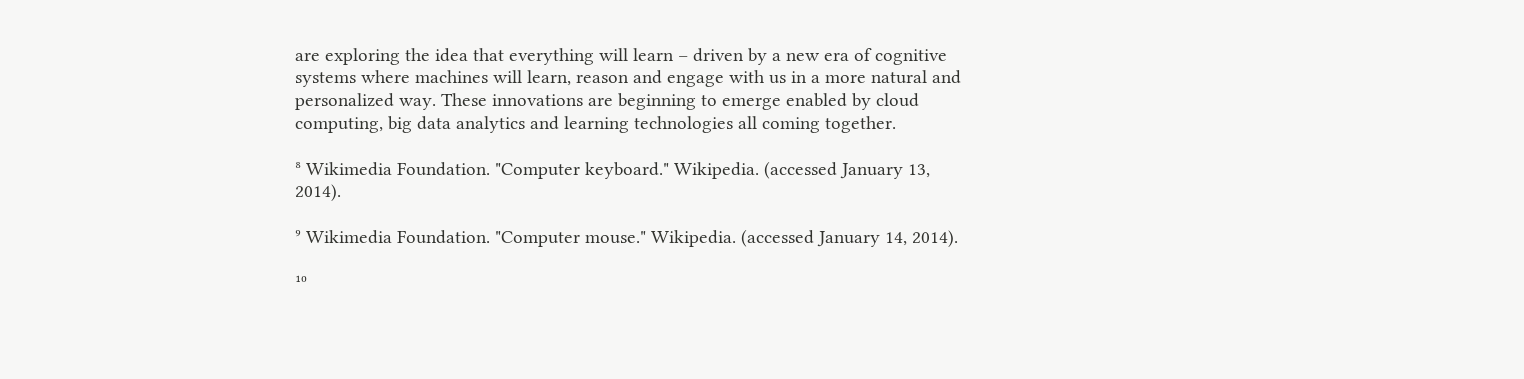are exploring the idea that everything will learn – driven by a new era of cognitive systems where machines will learn, reason and engage with us in a more natural and personalized way. These innovations are beginning to emerge enabled by cloud computing, big data analytics and learning technologies all coming together.

⁸ Wikimedia Foundation. "Computer keyboard." Wikipedia. (accessed January 13, 2014).

⁹ Wikimedia Foundation. "Computer mouse." Wikipedia. (accessed January 14, 2014).

¹⁰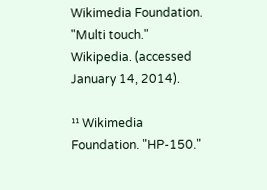Wikimedia Foundation. "Multi touch." Wikipedia. (accessed January 14, 2014).

¹¹ Wikimedia Foundation. "HP-150."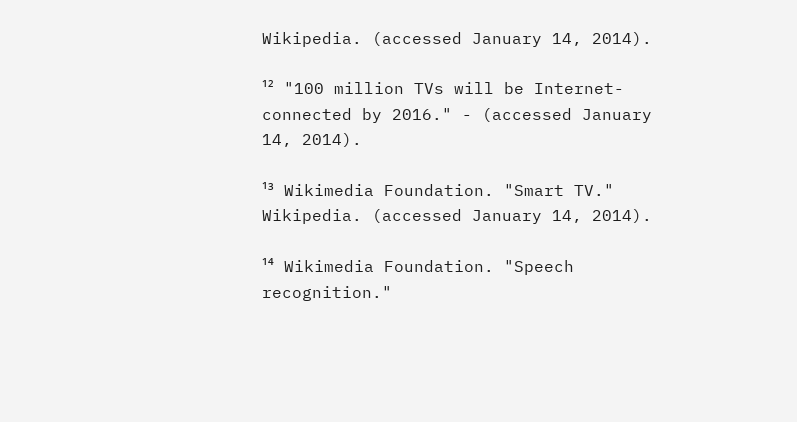Wikipedia. (accessed January 14, 2014).

¹² "100 million TVs will be Internet-connected by 2016." - (accessed January 14, 2014).

¹³ Wikimedia Foundation. "Smart TV." Wikipedia. (accessed January 14, 2014).

¹⁴ Wikimedia Foundation. "Speech recognition."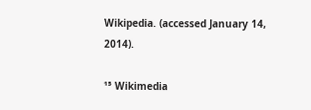Wikipedia. (accessed January 14, 2014).

¹⁵ Wikimedia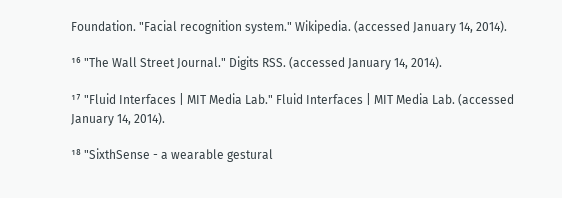Foundation. "Facial recognition system." Wikipedia. (accessed January 14, 2014).

¹⁶ "The Wall Street Journal." Digits RSS. (accessed January 14, 2014).

¹⁷ "Fluid Interfaces | MIT Media Lab." Fluid Interfaces | MIT Media Lab. (accessed January 14, 2014).

¹⁸ "SixthSense - a wearable gestural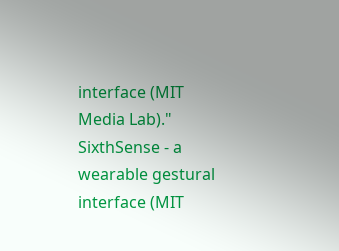interface (MIT Media Lab)." SixthSense - a wearable gestural interface (MIT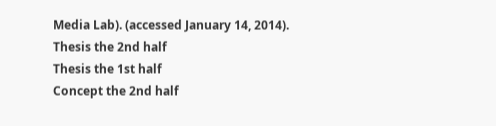Media Lab). (accessed January 14, 2014).
Thesis the 2nd half
Thesis the 1st half
Concept the 2nd half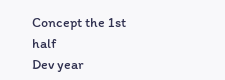Concept the 1st half
Dev year